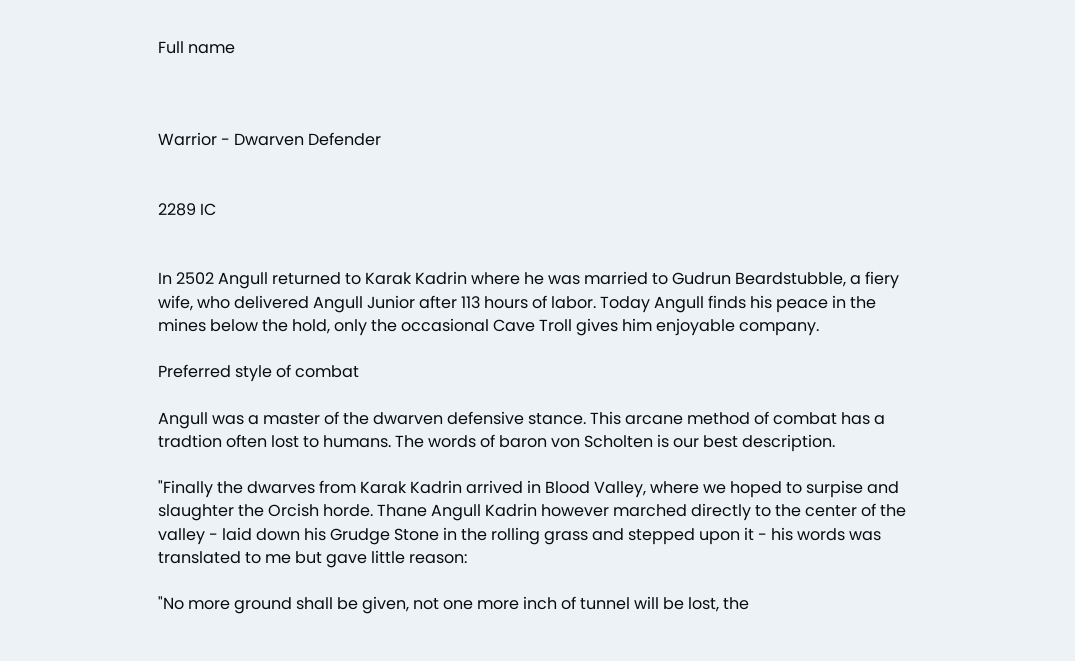Full name



Warrior - Dwarven Defender


2289 IC


In 2502 Angull returned to Karak Kadrin where he was married to Gudrun Beardstubble, a fiery wife, who delivered Angull Junior after 113 hours of labor. Today Angull finds his peace in the mines below the hold, only the occasional Cave Troll gives him enjoyable company.

Preferred style of combat

Angull was a master of the dwarven defensive stance. This arcane method of combat has a tradtion often lost to humans. The words of baron von Scholten is our best description.

"Finally the dwarves from Karak Kadrin arrived in Blood Valley, where we hoped to surpise and slaughter the Orcish horde. Thane Angull Kadrin however marched directly to the center of the valley - laid down his Grudge Stone in the rolling grass and stepped upon it - his words was translated to me but gave little reason:

"No more ground shall be given, not one more inch of tunnel will be lost, the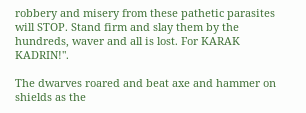robbery and misery from these pathetic parasites will STOP. Stand firm and slay them by the hundreds, waver and all is lost. For KARAK KADRIN!".

The dwarves roared and beat axe and hammer on shields as the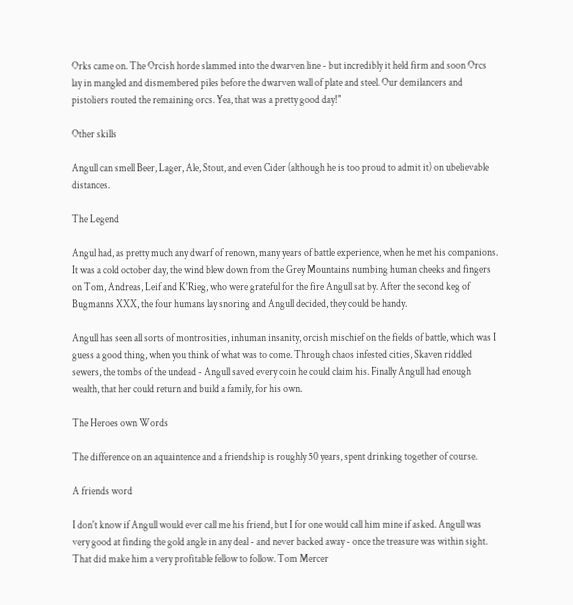Orks came on. The Orcish horde slammed into the dwarven line - but incredibly it held firm and soon Orcs lay in mangled and dismembered piles before the dwarven wall of plate and steel. Our demilancers and pistoliers routed the remaining orcs. Yea, that was a pretty good day!"

Other skills

Angull can smell Beer, Lager, Ale, Stout, and even Cider (although he is too proud to admit it) on ubelievable distances.

The Legend

Angul had, as pretty much any dwarf of renown, many years of battle experience, when he met his companions. It was a cold october day, the wind blew down from the Grey Mountains numbing human cheeks and fingers on Tom, Andreas, Leif and K'Rieg, who were grateful for the fire Angull sat by. After the second keg of Bugmanns XXX, the four humans lay snoring and Angull decided, they could be handy.

Angull has seen all sorts of montrosities, inhuman insanity, orcish mischief on the fields of battle, which was I guess a good thing, when you think of what was to come. Through chaos infested cities, Skaven riddled sewers, the tombs of the undead - Angull saved every coin he could claim his. Finally Angull had enough wealth, that her could return and build a family, for his own.

The Heroes own Words

The difference on an aquaintence and a friendship is roughly 50 years, spent drinking together of course.

A friends word

I don't know if Angull would ever call me his friend, but I for one would call him mine if asked. Angull was very good at finding the gold angle in any deal - and never backed away - once the treasure was within sight. That did make him a very profitable fellow to follow. Tom Mercer